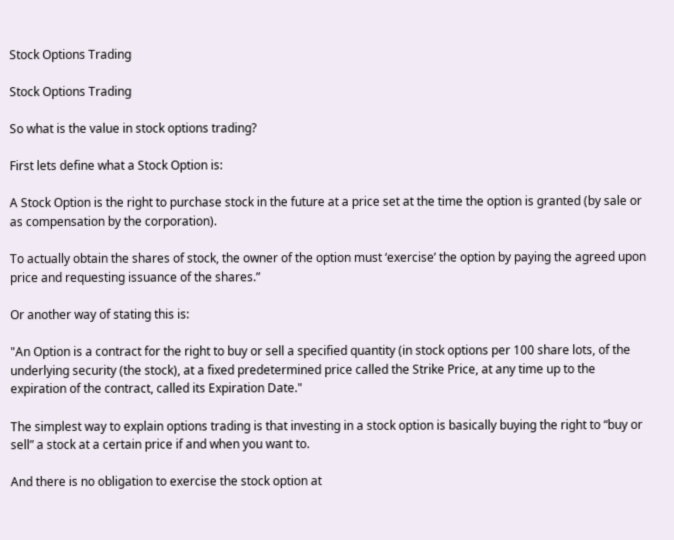Stock Options Trading

Stock Options Trading

So what is the value in stock options trading?

First lets define what a Stock Option is:

A Stock Option is the right to purchase stock in the future at a price set at the time the option is granted (by sale or as compensation by the corporation).

To actually obtain the shares of stock, the owner of the option must ‘exercise’ the option by paying the agreed upon price and requesting issuance of the shares.”

Or another way of stating this is:

"An Option is a contract for the right to buy or sell a specified quantity (in stock options per 100 share lots, of the underlying security (the stock), at a fixed predetermined price called the Strike Price, at any time up to the expiration of the contract, called its Expiration Date."

The simplest way to explain options trading is that investing in a stock option is basically buying the right to “buy or sell” a stock at a certain price if and when you want to.

And there is no obligation to exercise the stock option at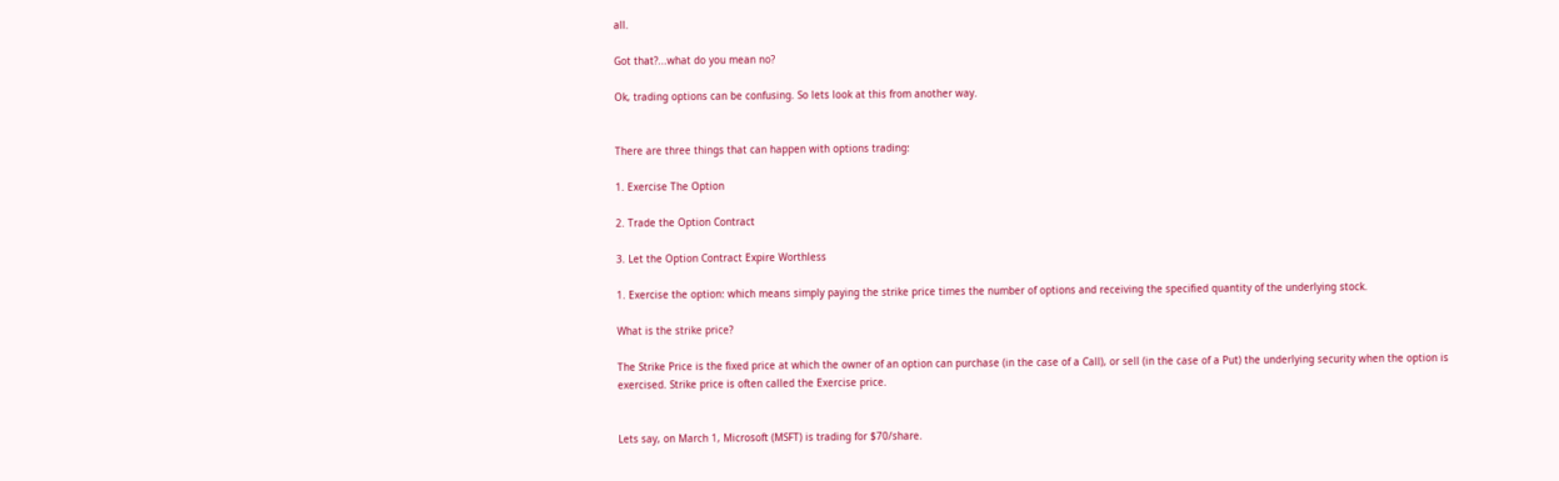all.

Got that?...what do you mean no?

Ok, trading options can be confusing. So lets look at this from another way.


There are three things that can happen with options trading:

1. Exercise The Option

2. Trade the Option Contract

3. Let the Option Contract Expire Worthless

1. Exercise the option: which means simply paying the strike price times the number of options and receiving the specified quantity of the underlying stock.

What is the strike price?

The Strike Price is the fixed price at which the owner of an option can purchase (in the case of a Call), or sell (in the case of a Put) the underlying security when the option is exercised. Strike price is often called the Exercise price.


Lets say, on March 1, Microsoft (MSFT) is trading for $70/share.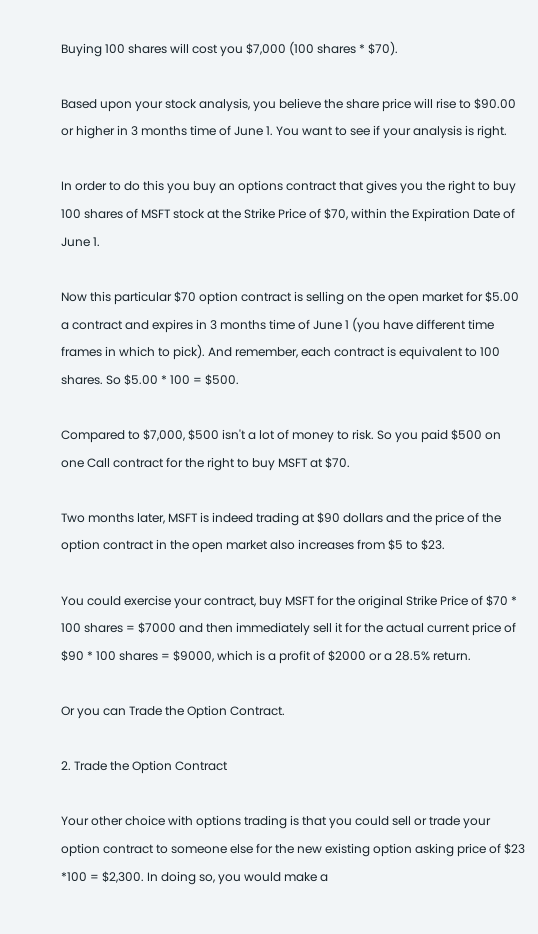Buying 100 shares will cost you $7,000 (100 shares * $70).

Based upon your stock analysis, you believe the share price will rise to $90.00 or higher in 3 months time of June 1. You want to see if your analysis is right.

In order to do this you buy an options contract that gives you the right to buy 100 shares of MSFT stock at the Strike Price of $70, within the Expiration Date of June 1.

Now this particular $70 option contract is selling on the open market for $5.00 a contract and expires in 3 months time of June 1 (you have different time frames in which to pick). And remember, each contract is equivalent to 100 shares. So $5.00 * 100 = $500.

Compared to $7,000, $500 isn't a lot of money to risk. So you paid $500 on one Call contract for the right to buy MSFT at $70.

Two months later, MSFT is indeed trading at $90 dollars and the price of the option contract in the open market also increases from $5 to $23.

You could exercise your contract, buy MSFT for the original Strike Price of $70 * 100 shares = $7000 and then immediately sell it for the actual current price of $90 * 100 shares = $9000, which is a profit of $2000 or a 28.5% return.

Or you can Trade the Option Contract.

2. Trade the Option Contract

Your other choice with options trading is that you could sell or trade your option contract to someone else for the new existing option asking price of $23 *100 = $2,300. In doing so, you would make a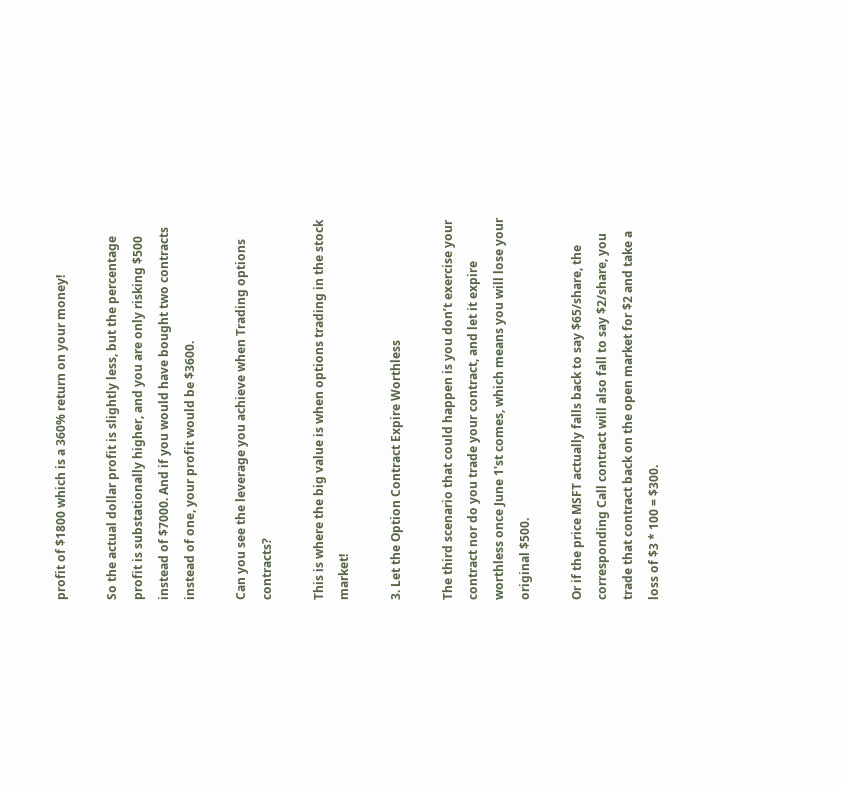profit of $1800 which is a 360% return on your money!

So the actual dollar profit is slightly less, but the percentage profit is substationally higher, and you are only risking $500 instead of $7000. And if you would have bought two contracts instead of one, your profit would be $3600.

Can you see the leverage you achieve when Trading options contracts?

This is where the big value is when options trading in the stock market!

3. Let the Option Contract Expire Worthless

The third scenario that could happen is you don’t exercise your contract nor do you trade your contract, and let it expire worthless once June 1'st comes, which means you will lose your original $500.

Or if the price MSFT actually falls back to say $65/share, the corresponding Call contract will also fall to say $2/share, you trade that contract back on the open market for $2 and take a loss of $3 * 100 = $300.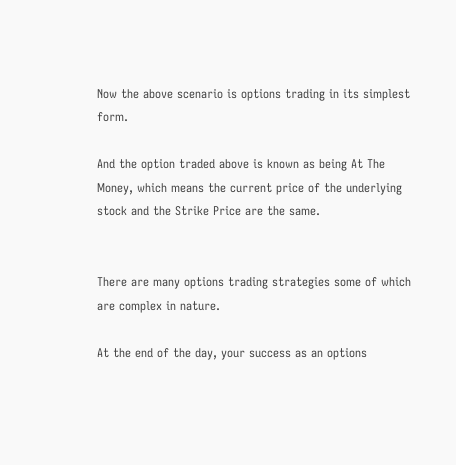Now the above scenario is options trading in its simplest form.

And the option traded above is known as being At The Money, which means the current price of the underlying stock and the Strike Price are the same.


There are many options trading strategies some of which are complex in nature.

At the end of the day, your success as an options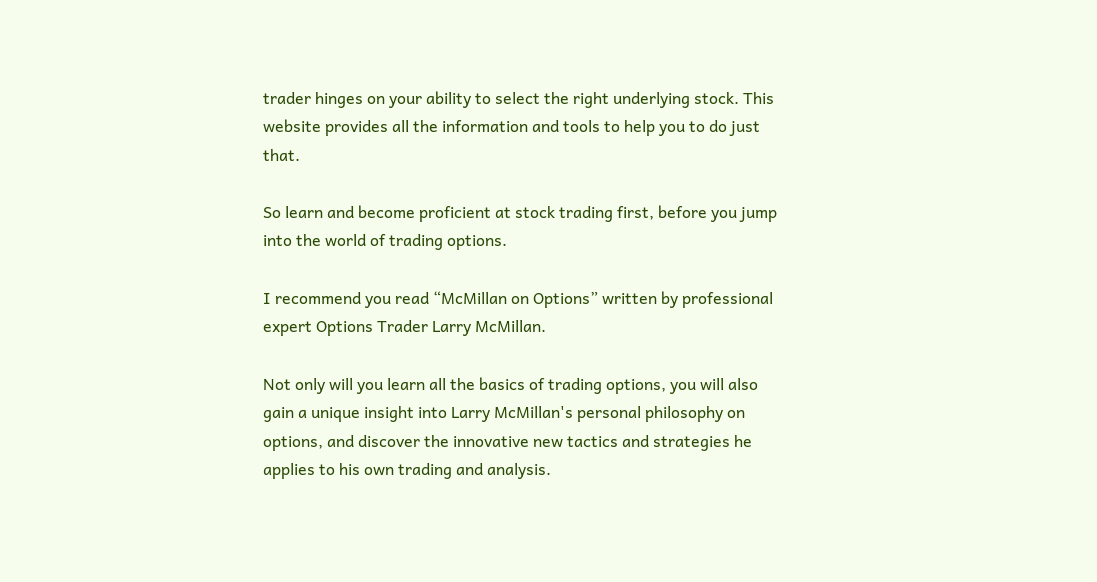trader hinges on your ability to select the right underlying stock. This website provides all the information and tools to help you to do just that.

So learn and become proficient at stock trading first, before you jump into the world of trading options.

I recommend you read “McMillan on Options” written by professional expert Options Trader Larry McMillan.

Not only will you learn all the basics of trading options, you will also gain a unique insight into Larry McMillan's personal philosophy on options, and discover the innovative new tactics and strategies he applies to his own trading and analysis.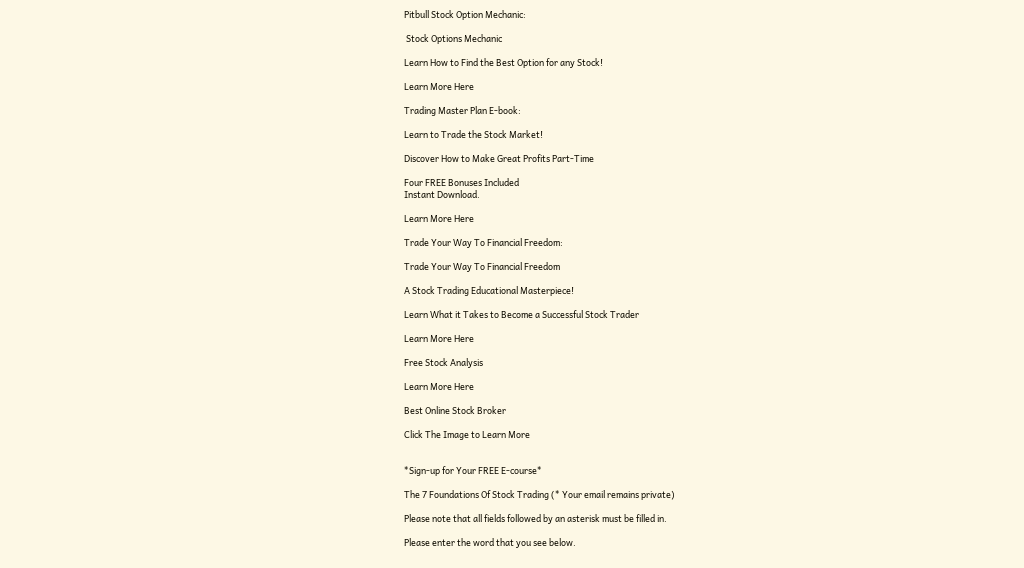Pitbull Stock Option Mechanic:

 Stock Options Mechanic

Learn How to Find the Best Option for any Stock!

Learn More Here

Trading Master Plan E-book:

Learn to Trade the Stock Market!

Discover How to Make Great Profits Part-Time

Four FREE Bonuses Included
Instant Download.

Learn More Here

Trade Your Way To Financial Freedom:

Trade Your Way To Financial Freedom

A Stock Trading Educational Masterpiece!

Learn What it Takes to Become a Successful Stock Trader

Learn More Here

Free Stock Analysis

Learn More Here

Best Online Stock Broker

Click The Image to Learn More


*Sign-up for Your FREE E-course*

The 7 Foundations Of Stock Trading (* Your email remains private)

Please note that all fields followed by an asterisk must be filled in.

Please enter the word that you see below.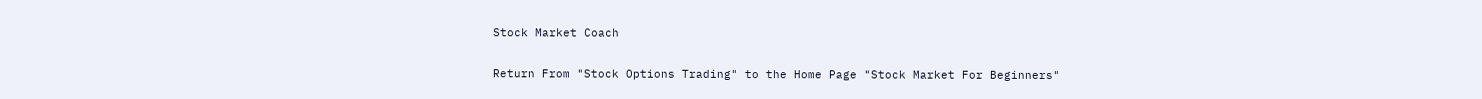Stock Market Coach

Return From "Stock Options Trading" to the Home Page "Stock Market For Beginners"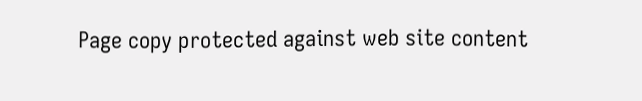Page copy protected against web site content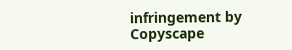infringement by Copyscape